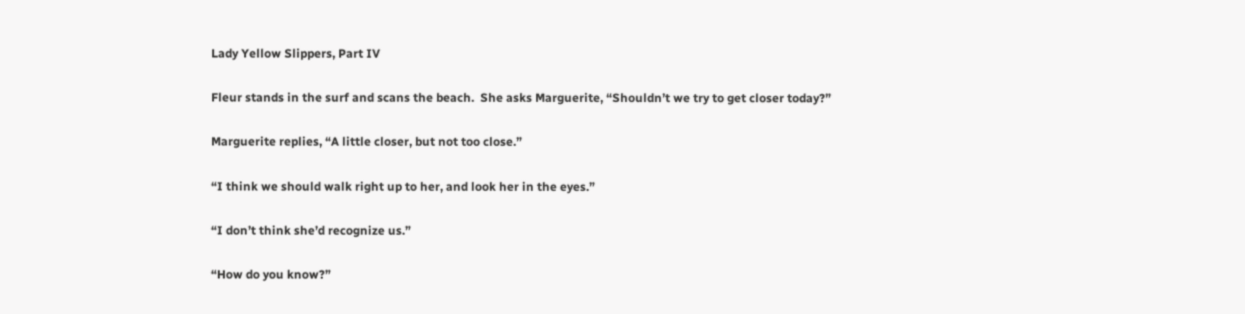Lady Yellow Slippers, Part IV

Fleur stands in the surf and scans the beach.  She asks Marguerite, “Shouldn’t we try to get closer today?”

Marguerite replies, “A little closer, but not too close.”

“I think we should walk right up to her, and look her in the eyes.”

“I don’t think she’d recognize us.”

“How do you know?”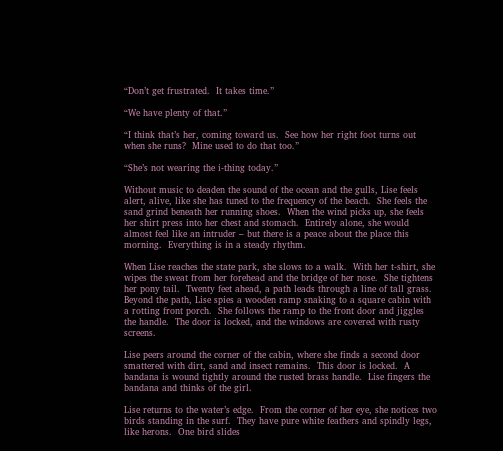“Don’t get frustrated.  It takes time.”

“We have plenty of that.”

“I think that’s her, coming toward us.  See how her right foot turns out when she runs?  Mine used to do that too.”

“She’s not wearing the i-thing today.”

Without music to deaden the sound of the ocean and the gulls, Lise feels alert, alive, like she has tuned to the frequency of the beach.  She feels the sand grind beneath her running shoes.  When the wind picks up, she feels her shirt press into her chest and stomach.  Entirely alone, she would almost feel like an intruder – but there is a peace about the place this morning.  Everything is in a steady rhythm.

When Lise reaches the state park, she slows to a walk.  With her t-shirt, she wipes the sweat from her forehead and the bridge of her nose.  She tightens her pony tail.  Twenty feet ahead, a path leads through a line of tall grass.  Beyond the path, Lise spies a wooden ramp snaking to a square cabin with a rotting front porch.  She follows the ramp to the front door and jiggles the handle.  The door is locked, and the windows are covered with rusty screens.

Lise peers around the corner of the cabin, where she finds a second door smattered with dirt, sand and insect remains.  This door is locked.  A bandana is wound tightly around the rusted brass handle.  Lise fingers the bandana and thinks of the girl.

Lise returns to the water’s edge.  From the corner of her eye, she notices two birds standing in the surf.  They have pure white feathers and spindly legs, like herons.  One bird slides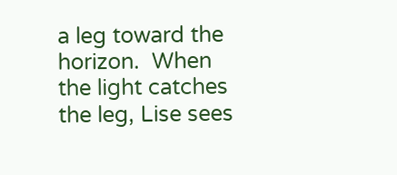a leg toward the horizon.  When the light catches the leg, Lise sees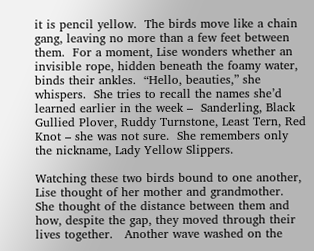it is pencil yellow.  The birds move like a chain gang, leaving no more than a few feet between them.  For a moment, Lise wonders whether an invisible rope, hidden beneath the foamy water, binds their ankles.  “Hello, beauties,” she whispers.  She tries to recall the names she’d learned earlier in the week –  Sanderling, Black Gullied Plover, Ruddy Turnstone, Least Tern, Red Knot – she was not sure.  She remembers only the nickname, Lady Yellow Slippers.

Watching these two birds bound to one another, Lise thought of her mother and grandmother.  She thought of the distance between them and how, despite the gap, they moved through their lives together.   Another wave washed on the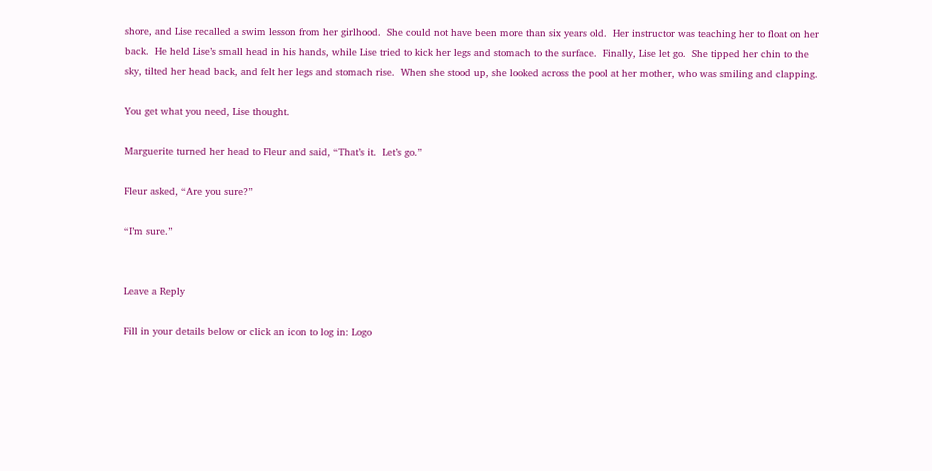shore, and Lise recalled a swim lesson from her girlhood.  She could not have been more than six years old.  Her instructor was teaching her to float on her back.  He held Lise’s small head in his hands, while Lise tried to kick her legs and stomach to the surface.  Finally, Lise let go.  She tipped her chin to the sky, tilted her head back, and felt her legs and stomach rise.  When she stood up, she looked across the pool at her mother, who was smiling and clapping.

You get what you need, Lise thought.

Marguerite turned her head to Fleur and said, “That’s it.  Let’s go.”

Fleur asked, “Are you sure?”

“I’m sure.”


Leave a Reply

Fill in your details below or click an icon to log in: Logo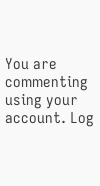You are commenting using your account. Log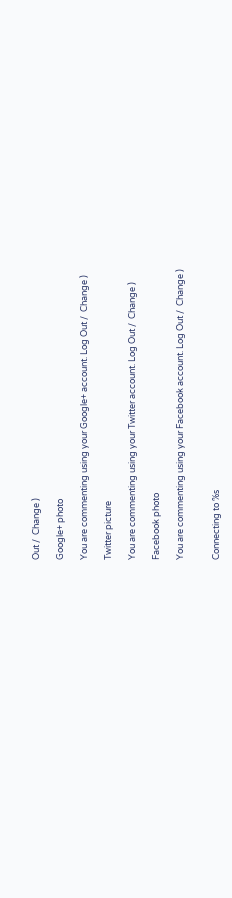Out /  Change )

Google+ photo

You are commenting using your Google+ account. Log Out /  Change )

Twitter picture

You are commenting using your Twitter account. Log Out /  Change )

Facebook photo

You are commenting using your Facebook account. Log Out /  Change )


Connecting to %s